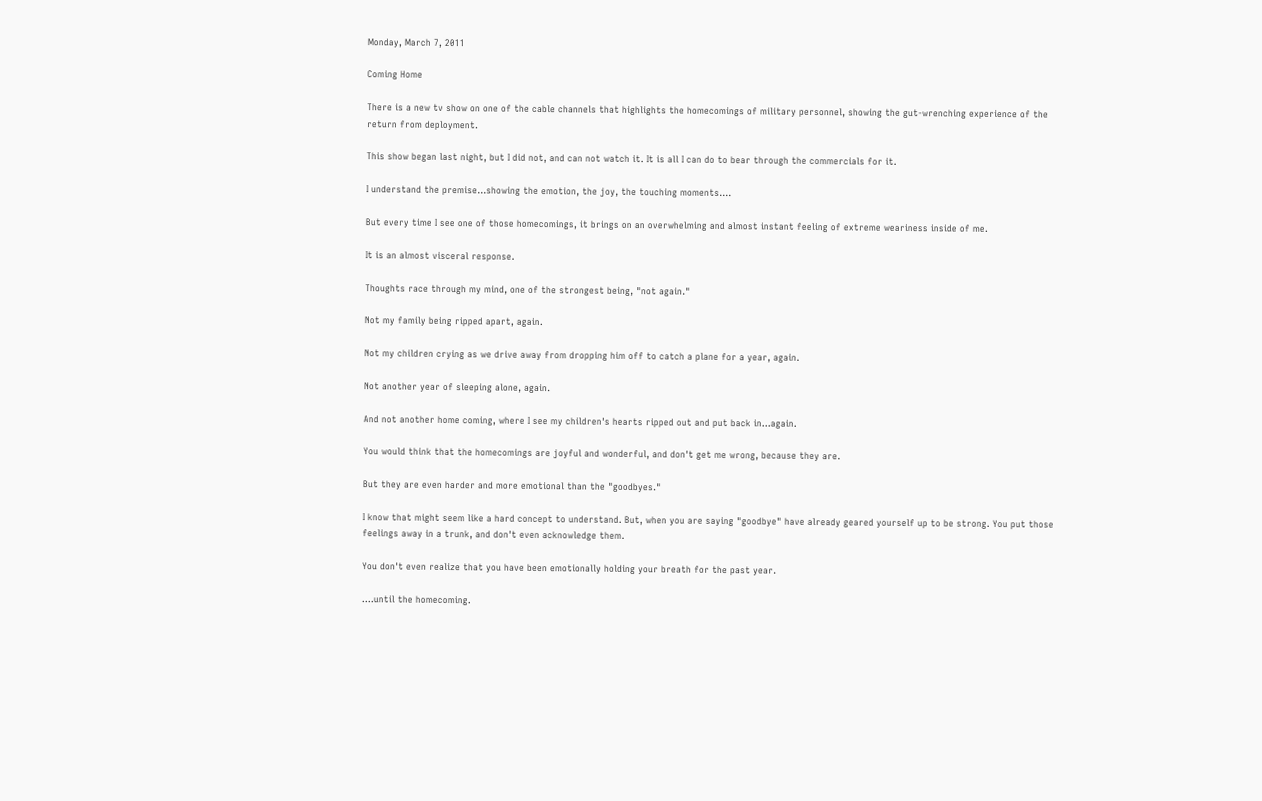Monday, March 7, 2011

Coming Home

There is a new tv show on one of the cable channels that highlights the homecomings of military personnel, showing the gut-wrenching experience of the return from deployment.

This show began last night, but I did not, and can not watch it. It is all I can do to bear through the commercials for it.

I understand the premise...showing the emotion, the joy, the touching moments....

But every time I see one of those homecomings, it brings on an overwhelming and almost instant feeling of extreme weariness inside of me.

It is an almost visceral response.

Thoughts race through my mind, one of the strongest being, "not again."

Not my family being ripped apart, again.

Not my children crying as we drive away from dropping him off to catch a plane for a year, again.

Not another year of sleeping alone, again.

And not another home coming, where I see my children's hearts ripped out and put back in...again.

You would think that the homecomings are joyful and wonderful, and don't get me wrong, because they are.

But they are even harder and more emotional than the "goodbyes."

I know that might seem like a hard concept to understand. But, when you are saying "goodbye" have already geared yourself up to be strong. You put those feelings away in a trunk, and don't even acknowledge them.

You don't even realize that you have been emotionally holding your breath for the past year.

....until the homecoming.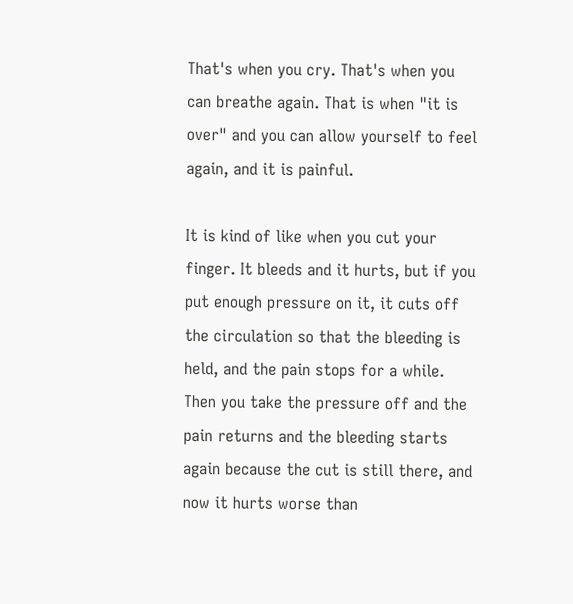That's when you cry. That's when you can breathe again. That is when "it is over" and you can allow yourself to feel again, and it is painful.

It is kind of like when you cut your finger. It bleeds and it hurts, but if you put enough pressure on it, it cuts off the circulation so that the bleeding is held, and the pain stops for a while. Then you take the pressure off and the pain returns and the bleeding starts again because the cut is still there, and now it hurts worse than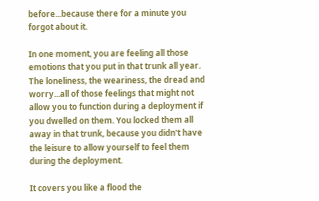before...because there for a minute you forgot about it.

In one moment, you are feeling all those emotions that you put in that trunk all year. The loneliness, the weariness, the dread and worry...all of those feelings that might not allow you to function during a deployment if you dwelled on them. You locked them all away in that trunk, because you didn't have the leisure to allow yourself to feel them during the deployment.

It covers you like a flood the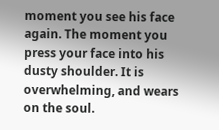moment you see his face again. The moment you press your face into his dusty shoulder. It is overwhelming, and wears on the soul.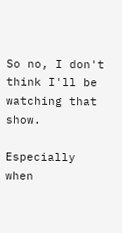So no, I don't think I'll be watching that show.

Especially when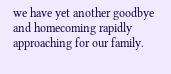we have yet another goodbye and homecoming rapidly approaching for our family.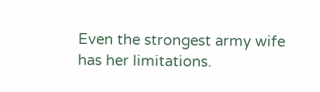Even the strongest army wife has her limitations.